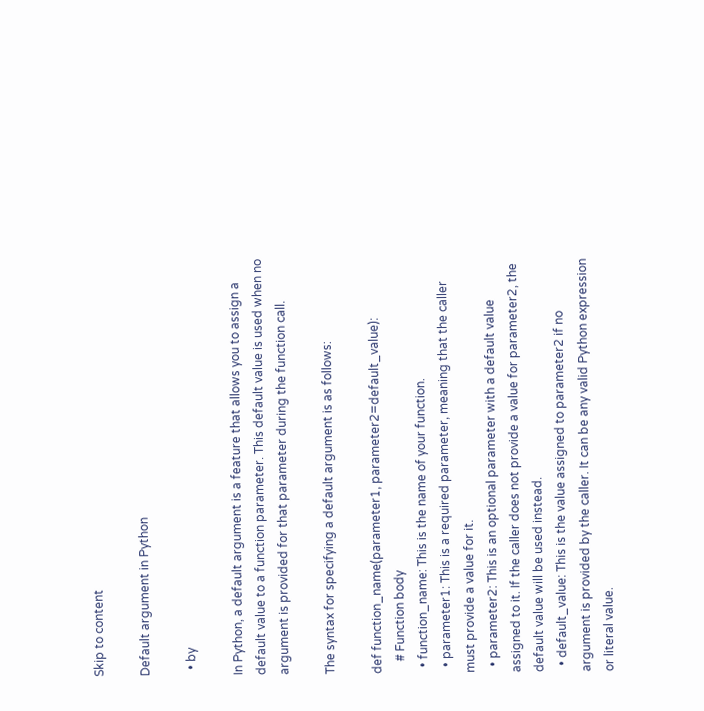Skip to content

Default argument in Python

  • by

In Python, a default argument is a feature that allows you to assign a default value to a function parameter. This default value is used when no argument is provided for that parameter during the function call.

The syntax for specifying a default argument is as follows:

def function_name(parameter1, parameter2=default_value):
    # Function body
  • function_name: This is the name of your function.
  • parameter1: This is a required parameter, meaning that the caller must provide a value for it.
  • parameter2: This is an optional parameter with a default value assigned to it. If the caller does not provide a value for parameter2, the default value will be used instead.
  • default_value: This is the value assigned to parameter2 if no argument is provided by the caller. It can be any valid Python expression or literal value.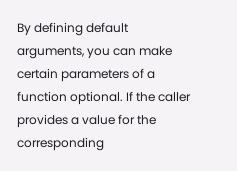By defining default arguments, you can make certain parameters of a function optional. If the caller provides a value for the corresponding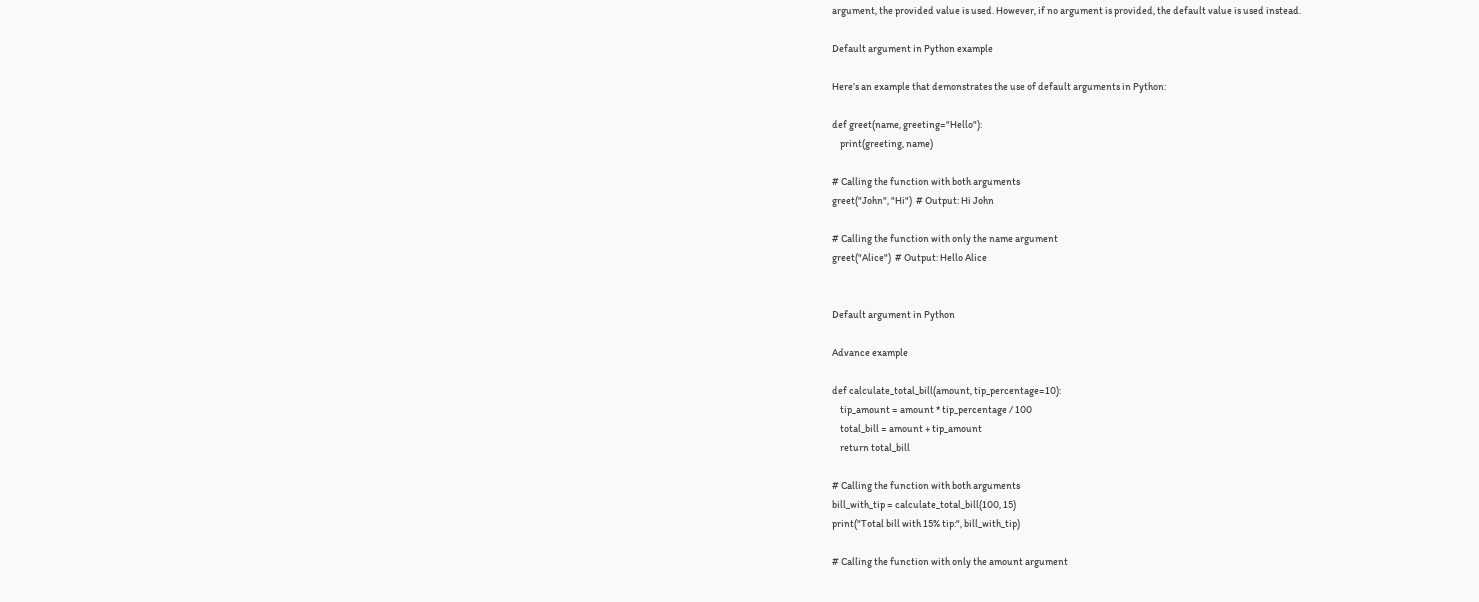argument, the provided value is used. However, if no argument is provided, the default value is used instead.

Default argument in Python example

Here’s an example that demonstrates the use of default arguments in Python:

def greet(name, greeting="Hello"):
    print(greeting, name)

# Calling the function with both arguments
greet("John", "Hi")  # Output: Hi John

# Calling the function with only the name argument
greet("Alice")  # Output: Hello Alice


Default argument in Python

Advance example

def calculate_total_bill(amount, tip_percentage=10):
    tip_amount = amount * tip_percentage / 100
    total_bill = amount + tip_amount
    return total_bill

# Calling the function with both arguments
bill_with_tip = calculate_total_bill(100, 15)
print("Total bill with 15% tip:", bill_with_tip)

# Calling the function with only the amount argument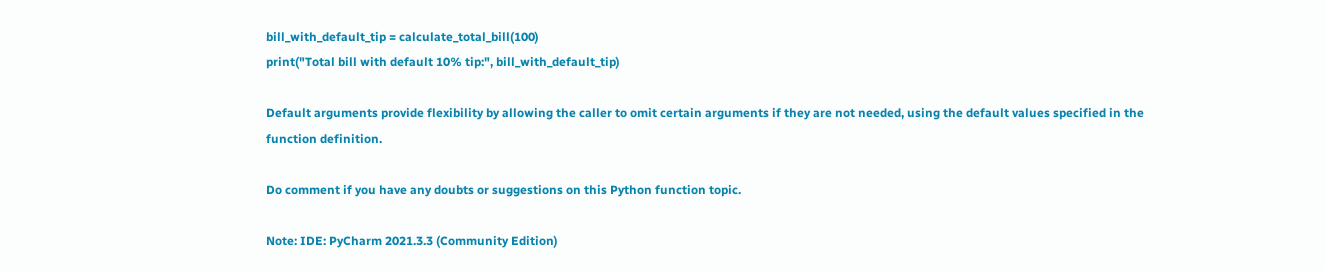bill_with_default_tip = calculate_total_bill(100)
print("Total bill with default 10% tip:", bill_with_default_tip)

Default arguments provide flexibility by allowing the caller to omit certain arguments if they are not needed, using the default values specified in the function definition.

Do comment if you have any doubts or suggestions on this Python function topic.

Note: IDE: PyCharm 2021.3.3 (Community Edition)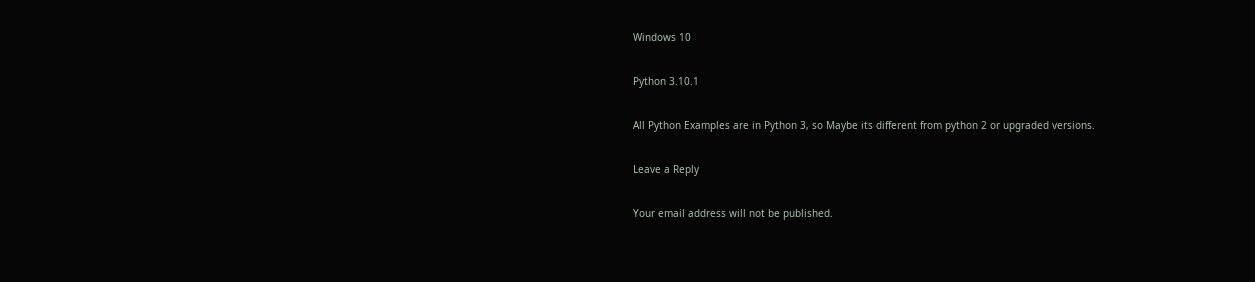Windows 10

Python 3.10.1

All Python Examples are in Python 3, so Maybe its different from python 2 or upgraded versions.

Leave a Reply

Your email address will not be published.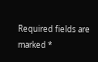Required fields are marked *